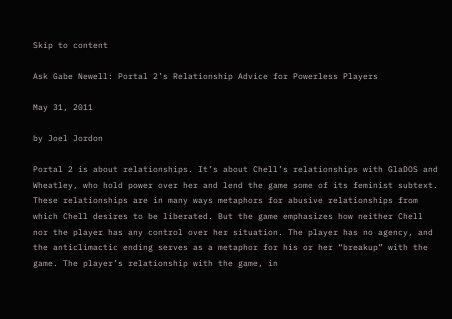Skip to content

Ask Gabe Newell: Portal 2’s Relationship Advice for Powerless Players

May 31, 2011

by Joel Jordon

Portal 2 is about relationships. It’s about Chell’s relationships with GlaDOS and Wheatley, who hold power over her and lend the game some of its feminist subtext. These relationships are in many ways metaphors for abusive relationships from which Chell desires to be liberated. But the game emphasizes how neither Chell nor the player has any control over her situation. The player has no agency, and the anticlimactic ending serves as a metaphor for his or her “breakup” with the game. The player’s relationship with the game, in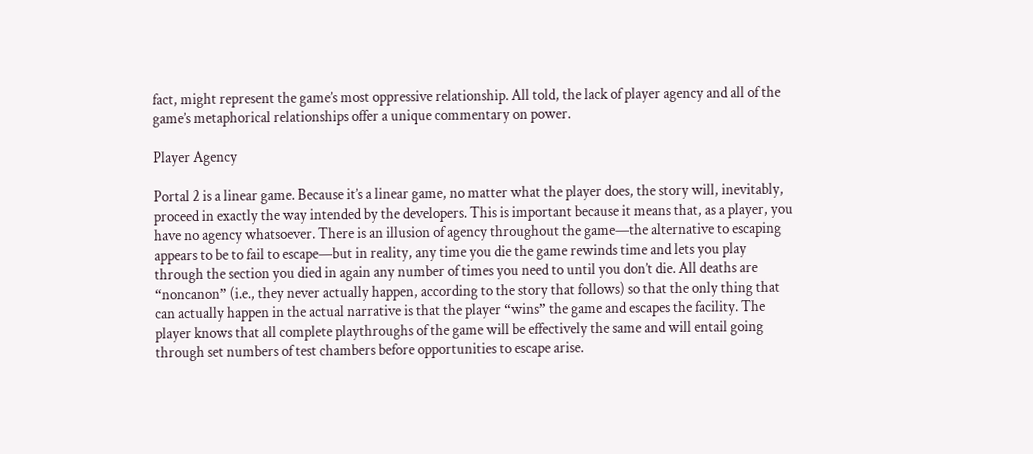fact, might represent the game’s most oppressive relationship. All told, the lack of player agency and all of the game’s metaphorical relationships offer a unique commentary on power.

Player Agency

Portal 2 is a linear game. Because it’s a linear game, no matter what the player does, the story will, inevitably, proceed in exactly the way intended by the developers. This is important because it means that, as a player, you have no agency whatsoever. There is an illusion of agency throughout the game—the alternative to escaping appears to be to fail to escape—but in reality, any time you die the game rewinds time and lets you play through the section you died in again any number of times you need to until you don’t die. All deaths are “noncanon” (i.e., they never actually happen, according to the story that follows) so that the only thing that can actually happen in the actual narrative is that the player “wins” the game and escapes the facility. The player knows that all complete playthroughs of the game will be effectively the same and will entail going through set numbers of test chambers before opportunities to escape arise.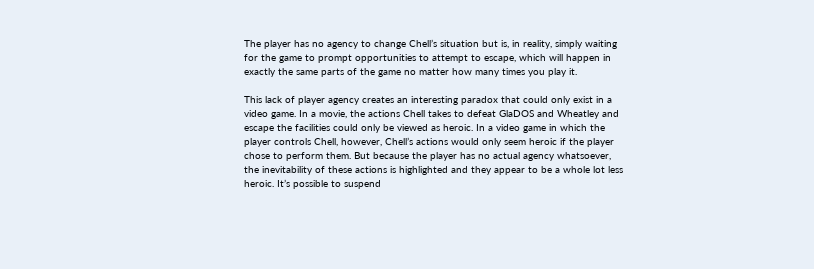The player has no agency to change Chell’s situation but is, in reality, simply waiting for the game to prompt opportunities to attempt to escape, which will happen in exactly the same parts of the game no matter how many times you play it.

This lack of player agency creates an interesting paradox that could only exist in a video game. In a movie, the actions Chell takes to defeat GlaDOS and Wheatley and escape the facilities could only be viewed as heroic. In a video game in which the player controls Chell, however, Chell’s actions would only seem heroic if the player chose to perform them. But because the player has no actual agency whatsoever, the inevitability of these actions is highlighted and they appear to be a whole lot less heroic. It’s possible to suspend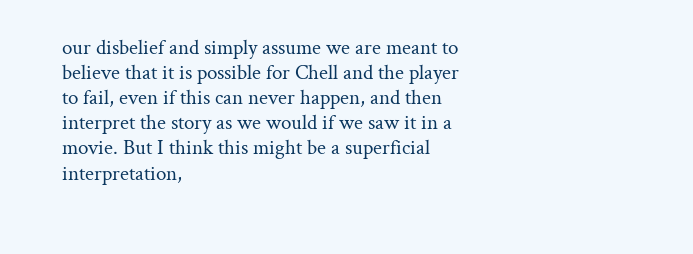our disbelief and simply assume we are meant to believe that it is possible for Chell and the player to fail, even if this can never happen, and then interpret the story as we would if we saw it in a movie. But I think this might be a superficial interpretation,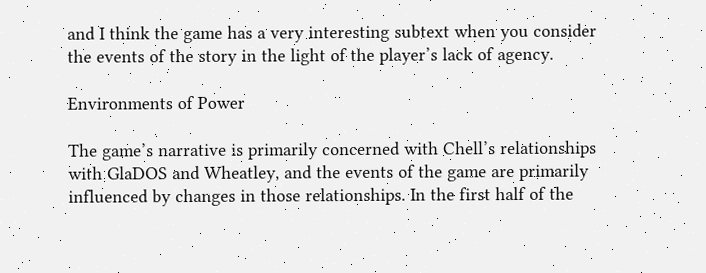and I think the game has a very interesting subtext when you consider the events of the story in the light of the player’s lack of agency.

Environments of Power

The game’s narrative is primarily concerned with Chell’s relationships with GlaDOS and Wheatley, and the events of the game are primarily influenced by changes in those relationships. In the first half of the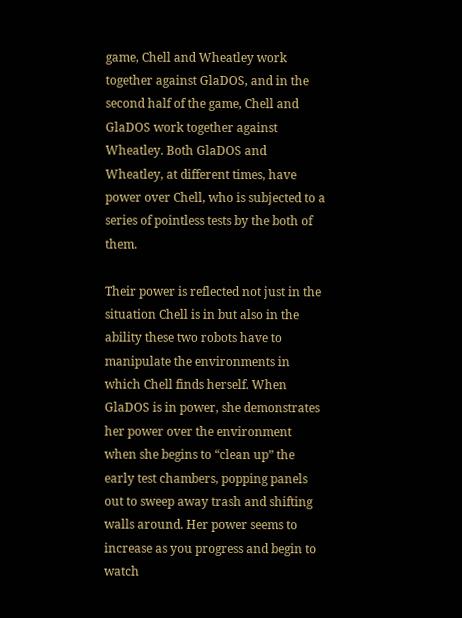game, Chell and Wheatley work together against GlaDOS, and in the second half of the game, Chell and GlaDOS work together against Wheatley. Both GlaDOS and Wheatley, at different times, have power over Chell, who is subjected to a series of pointless tests by the both of them.

Their power is reflected not just in the situation Chell is in but also in the ability these two robots have to manipulate the environments in which Chell finds herself. When GlaDOS is in power, she demonstrates her power over the environment when she begins to “clean up” the early test chambers, popping panels out to sweep away trash and shifting walls around. Her power seems to increase as you progress and begin to watch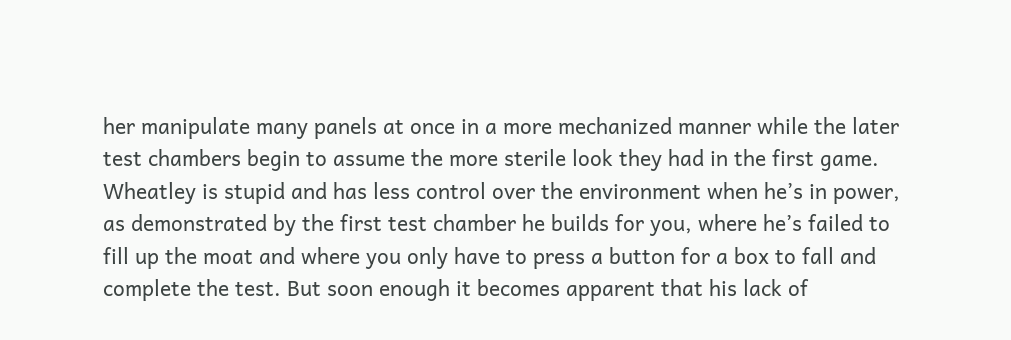her manipulate many panels at once in a more mechanized manner while the later test chambers begin to assume the more sterile look they had in the first game. Wheatley is stupid and has less control over the environment when he’s in power, as demonstrated by the first test chamber he builds for you, where he’s failed to fill up the moat and where you only have to press a button for a box to fall and complete the test. But soon enough it becomes apparent that his lack of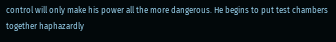control will only make his power all the more dangerous. He begins to put test chambers together haphazardly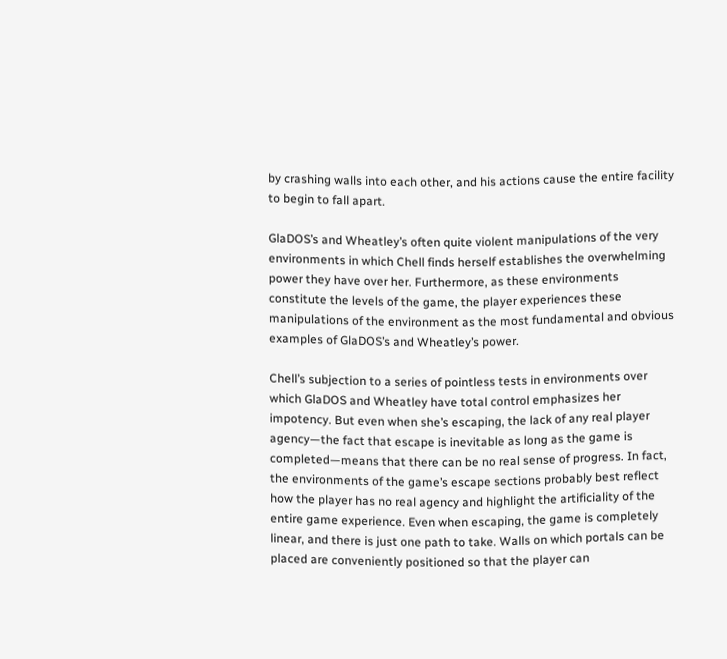by crashing walls into each other, and his actions cause the entire facility to begin to fall apart.

GlaDOS’s and Wheatley’s often quite violent manipulations of the very environments in which Chell finds herself establishes the overwhelming power they have over her. Furthermore, as these environments constitute the levels of the game, the player experiences these manipulations of the environment as the most fundamental and obvious examples of GlaDOS’s and Wheatley’s power.

Chell’s subjection to a series of pointless tests in environments over which GlaDOS and Wheatley have total control emphasizes her impotency. But even when she’s escaping, the lack of any real player agency—the fact that escape is inevitable as long as the game is completed—means that there can be no real sense of progress. In fact, the environments of the game’s escape sections probably best reflect how the player has no real agency and highlight the artificiality of the entire game experience. Even when escaping, the game is completely linear, and there is just one path to take. Walls on which portals can be placed are conveniently positioned so that the player can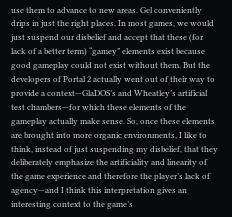use them to advance to new areas. Gel conveniently drips in just the right places. In most games, we would just suspend our disbelief and accept that these (for lack of a better term) “gamey” elements exist because good gameplay could not exist without them. But the developers of Portal 2 actually went out of their way to provide a context—GlaDOS’s and Wheatley’s artificial test chambers—for which these elements of the gameplay actually make sense. So, once these elements are brought into more organic environments, I like to think, instead of just suspending my disbelief, that they deliberately emphasize the artificiality and linearity of the game experience and therefore the player’s lack of agency—and I think this interpretation gives an interesting context to the game’s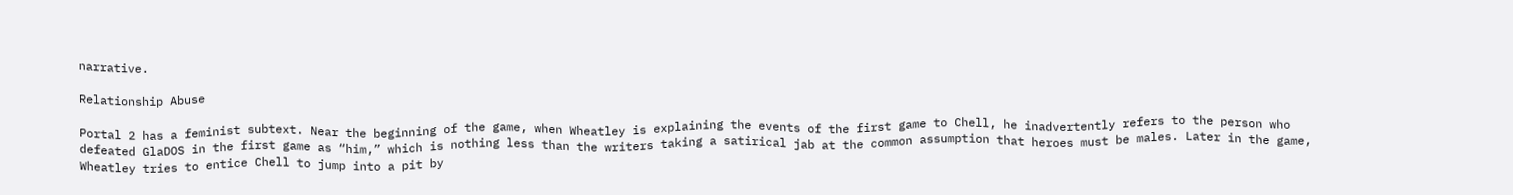narrative.

Relationship Abuse

Portal 2 has a feminist subtext. Near the beginning of the game, when Wheatley is explaining the events of the first game to Chell, he inadvertently refers to the person who defeated GlaDOS in the first game as “him,” which is nothing less than the writers taking a satirical jab at the common assumption that heroes must be males. Later in the game, Wheatley tries to entice Chell to jump into a pit by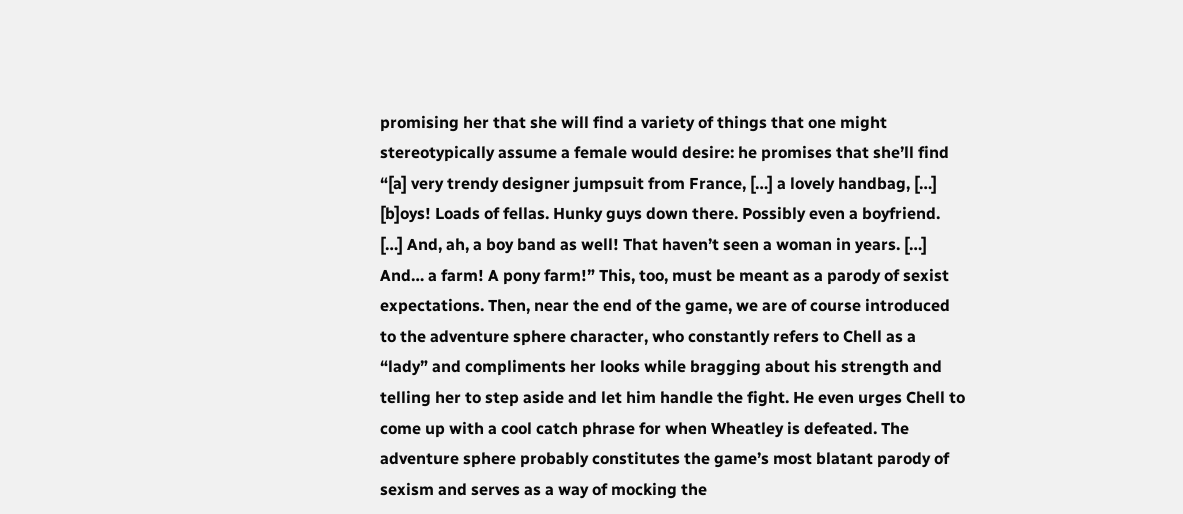promising her that she will find a variety of things that one might stereotypically assume a female would desire: he promises that she’ll find “[a] very trendy designer jumpsuit from France, […] a lovely handbag, […] [b]oys! Loads of fellas. Hunky guys down there. Possibly even a boyfriend. […] And, ah, a boy band as well! That haven’t seen a woman in years. […] And… a farm! A pony farm!” This, too, must be meant as a parody of sexist expectations. Then, near the end of the game, we are of course introduced to the adventure sphere character, who constantly refers to Chell as a “lady” and compliments her looks while bragging about his strength and telling her to step aside and let him handle the fight. He even urges Chell to come up with a cool catch phrase for when Wheatley is defeated. The adventure sphere probably constitutes the game’s most blatant parody of sexism and serves as a way of mocking the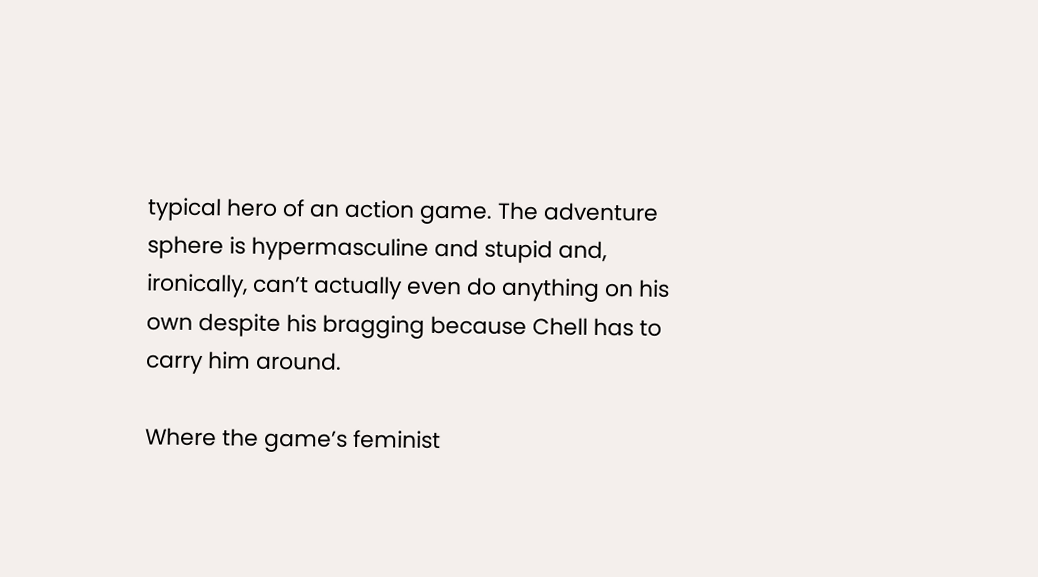typical hero of an action game. The adventure sphere is hypermasculine and stupid and, ironically, can’t actually even do anything on his own despite his bragging because Chell has to carry him around.

Where the game’s feminist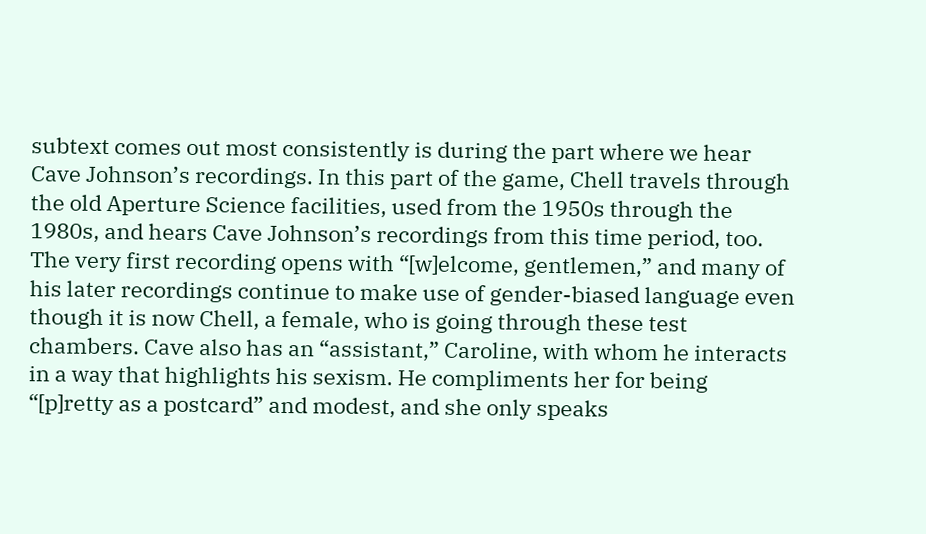subtext comes out most consistently is during the part where we hear Cave Johnson’s recordings. In this part of the game, Chell travels through the old Aperture Science facilities, used from the 1950s through the 1980s, and hears Cave Johnson’s recordings from this time period, too. The very first recording opens with “[w]elcome, gentlemen,” and many of his later recordings continue to make use of gender-biased language even though it is now Chell, a female, who is going through these test chambers. Cave also has an “assistant,” Caroline, with whom he interacts in a way that highlights his sexism. He compliments her for being “[p]retty as a postcard” and modest, and she only speaks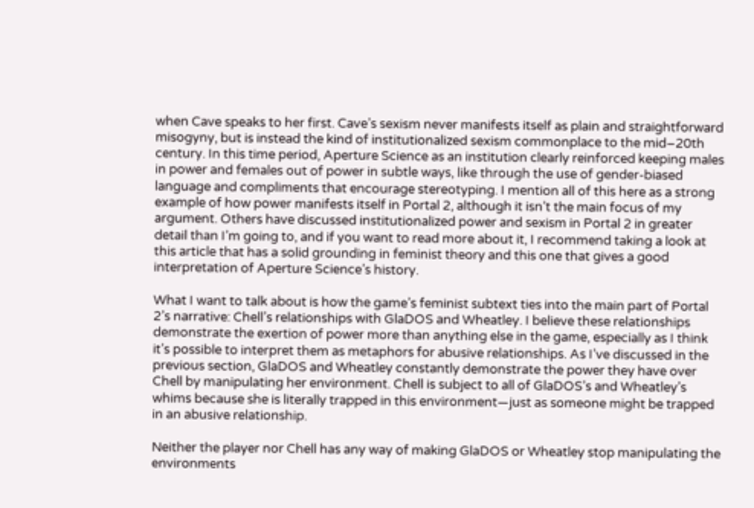when Cave speaks to her first. Cave’s sexism never manifests itself as plain and straightforward misogyny, but is instead the kind of institutionalized sexism commonplace to the mid–20th century. In this time period, Aperture Science as an institution clearly reinforced keeping males in power and females out of power in subtle ways, like through the use of gender-biased language and compliments that encourage stereotyping. I mention all of this here as a strong example of how power manifests itself in Portal 2, although it isn’t the main focus of my argument. Others have discussed institutionalized power and sexism in Portal 2 in greater detail than I’m going to, and if you want to read more about it, I recommend taking a look at this article that has a solid grounding in feminist theory and this one that gives a good interpretation of Aperture Science’s history.

What I want to talk about is how the game’s feminist subtext ties into the main part of Portal 2’s narrative: Chell’s relationships with GlaDOS and Wheatley. I believe these relationships demonstrate the exertion of power more than anything else in the game, especially as I think it’s possible to interpret them as metaphors for abusive relationships. As I’ve discussed in the previous section, GlaDOS and Wheatley constantly demonstrate the power they have over Chell by manipulating her environment. Chell is subject to all of GlaDOS’s and Wheatley’s whims because she is literally trapped in this environment—just as someone might be trapped in an abusive relationship.

Neither the player nor Chell has any way of making GlaDOS or Wheatley stop manipulating the environments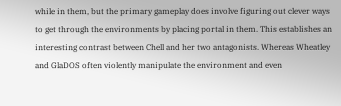while in them, but the primary gameplay does involve figuring out clever ways to get through the environments by placing portal in them. This establishes an interesting contrast between Chell and her two antagonists. Whereas Wheatley and GlaDOS often violently manipulate the environment and even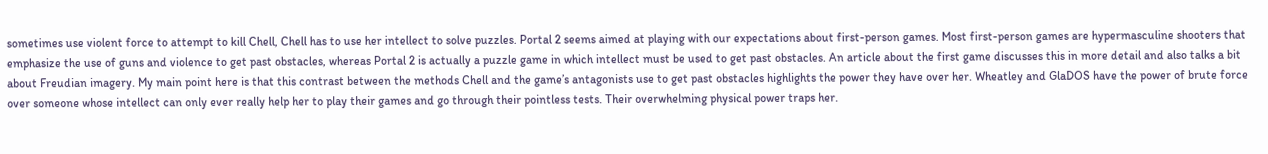sometimes use violent force to attempt to kill Chell, Chell has to use her intellect to solve puzzles. Portal 2 seems aimed at playing with our expectations about first-person games. Most first-person games are hypermasculine shooters that emphasize the use of guns and violence to get past obstacles, whereas Portal 2 is actually a puzzle game in which intellect must be used to get past obstacles. An article about the first game discusses this in more detail and also talks a bit about Freudian imagery. My main point here is that this contrast between the methods Chell and the game’s antagonists use to get past obstacles highlights the power they have over her. Wheatley and GlaDOS have the power of brute force over someone whose intellect can only ever really help her to play their games and go through their pointless tests. Their overwhelming physical power traps her.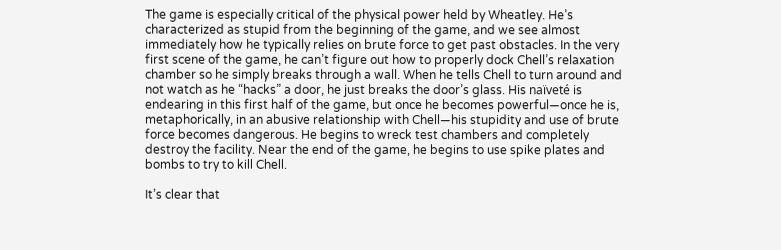The game is especially critical of the physical power held by Wheatley. He’s characterized as stupid from the beginning of the game, and we see almost immediately how he typically relies on brute force to get past obstacles. In the very first scene of the game, he can’t figure out how to properly dock Chell’s relaxation chamber so he simply breaks through a wall. When he tells Chell to turn around and not watch as he “hacks” a door, he just breaks the door’s glass. His naïveté is endearing in this first half of the game, but once he becomes powerful—once he is, metaphorically, in an abusive relationship with Chell—his stupidity and use of brute force becomes dangerous. He begins to wreck test chambers and completely destroy the facility. Near the end of the game, he begins to use spike plates and bombs to try to kill Chell.

It’s clear that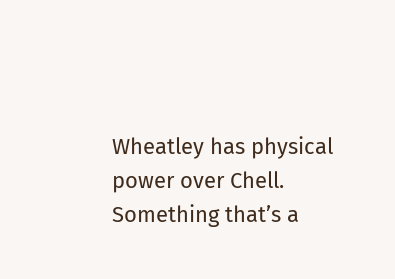Wheatley has physical power over Chell. Something that’s a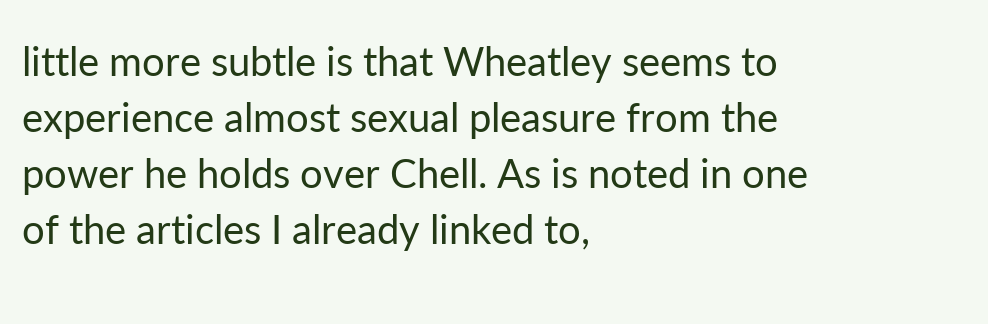little more subtle is that Wheatley seems to experience almost sexual pleasure from the power he holds over Chell. As is noted in one of the articles I already linked to,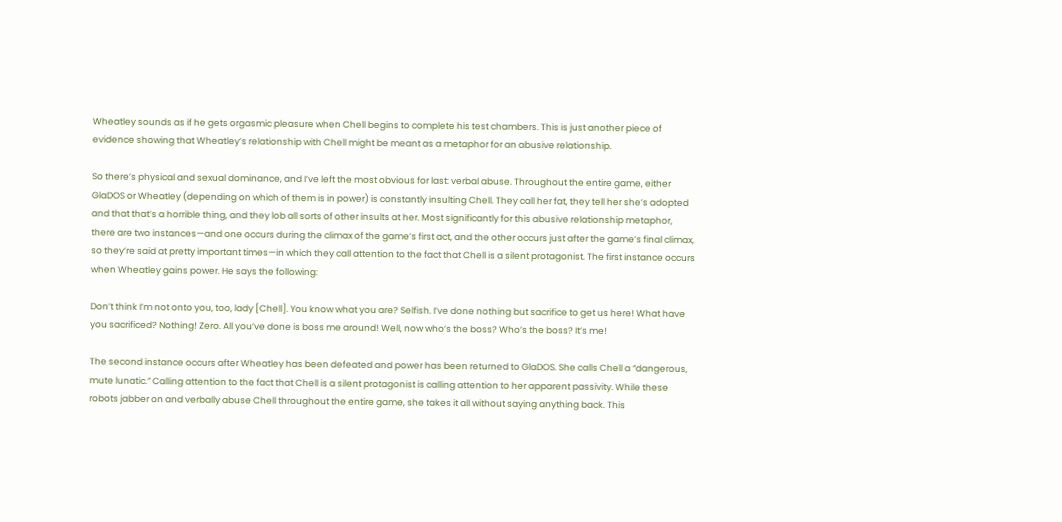Wheatley sounds as if he gets orgasmic pleasure when Chell begins to complete his test chambers. This is just another piece of evidence showing that Wheatley’s relationship with Chell might be meant as a metaphor for an abusive relationship.

So there’s physical and sexual dominance, and I’ve left the most obvious for last: verbal abuse. Throughout the entire game, either GlaDOS or Wheatley (depending on which of them is in power) is constantly insulting Chell. They call her fat, they tell her she’s adopted and that that’s a horrible thing, and they lob all sorts of other insults at her. Most significantly for this abusive relationship metaphor, there are two instances—and one occurs during the climax of the game’s first act, and the other occurs just after the game’s final climax, so they’re said at pretty important times—in which they call attention to the fact that Chell is a silent protagonist. The first instance occurs when Wheatley gains power. He says the following:

Don’t think I’m not onto you, too, lady [Chell]. You know what you are? Selfish. I’ve done nothing but sacrifice to get us here! What have you sacrificed? Nothing! Zero. All you’ve done is boss me around! Well, now who’s the boss? Who’s the boss? It’s me!

The second instance occurs after Wheatley has been defeated and power has been returned to GlaDOS. She calls Chell a “dangerous, mute lunatic.” Calling attention to the fact that Chell is a silent protagonist is calling attention to her apparent passivity. While these robots jabber on and verbally abuse Chell throughout the entire game, she takes it all without saying anything back. This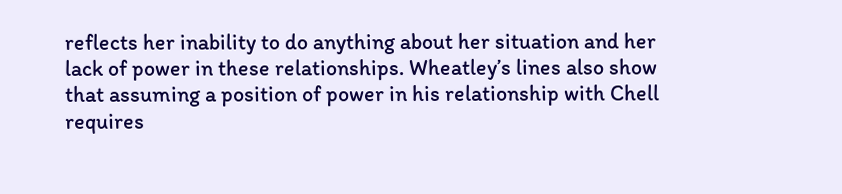reflects her inability to do anything about her situation and her lack of power in these relationships. Wheatley’s lines also show that assuming a position of power in his relationship with Chell requires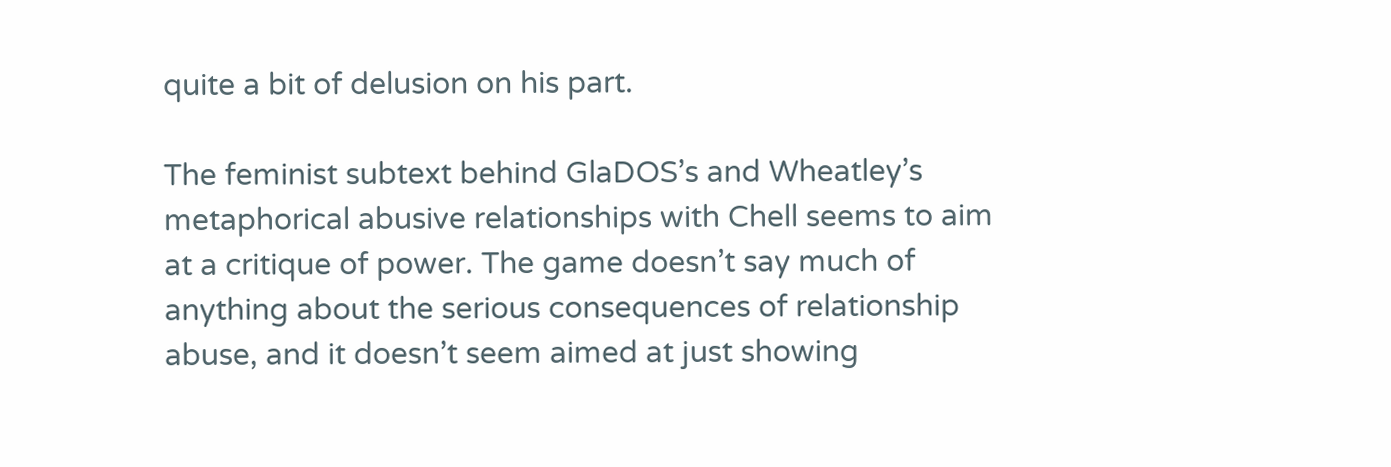quite a bit of delusion on his part.

The feminist subtext behind GlaDOS’s and Wheatley’s metaphorical abusive relationships with Chell seems to aim at a critique of power. The game doesn’t say much of anything about the serious consequences of relationship abuse, and it doesn’t seem aimed at just showing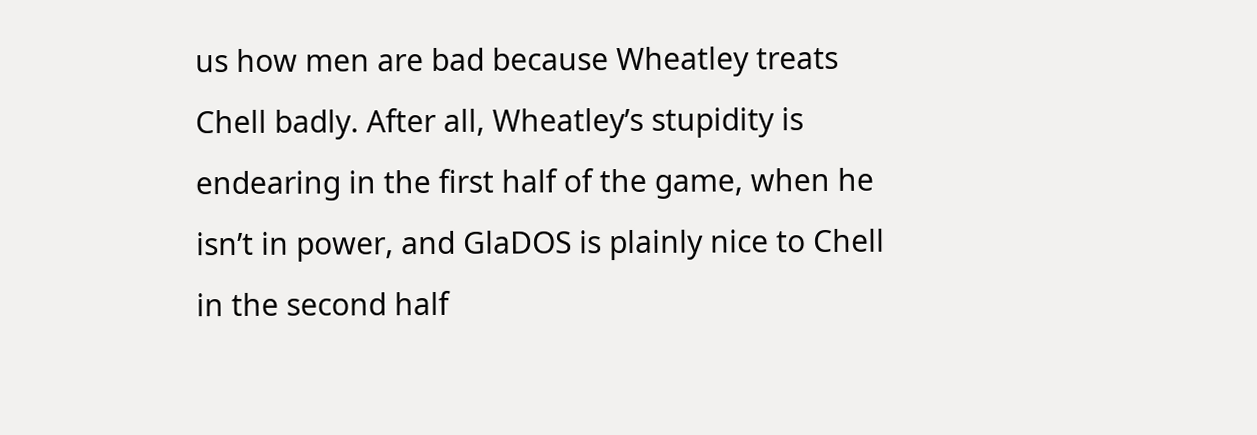us how men are bad because Wheatley treats Chell badly. After all, Wheatley’s stupidity is endearing in the first half of the game, when he isn’t in power, and GlaDOS is plainly nice to Chell in the second half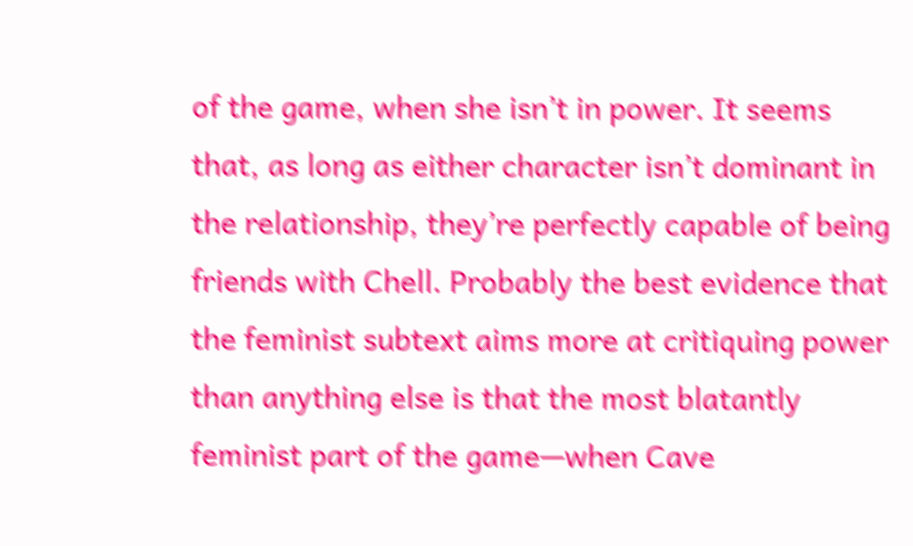of the game, when she isn’t in power. It seems that, as long as either character isn’t dominant in the relationship, they’re perfectly capable of being friends with Chell. Probably the best evidence that the feminist subtext aims more at critiquing power than anything else is that the most blatantly feminist part of the game—when Cave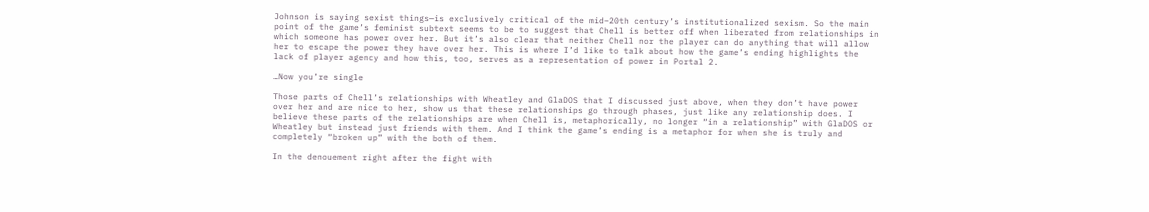Johnson is saying sexist things—is exclusively critical of the mid–20th century’s institutionalized sexism. So the main point of the game’s feminist subtext seems to be to suggest that Chell is better off when liberated from relationships in which someone has power over her. But it’s also clear that neither Chell nor the player can do anything that will allow her to escape the power they have over her. This is where I’d like to talk about how the game’s ending highlights the lack of player agency and how this, too, serves as a representation of power in Portal 2.

…Now you’re single

Those parts of Chell’s relationships with Wheatley and GlaDOS that I discussed just above, when they don’t have power over her and are nice to her, show us that these relationships go through phases, just like any relationship does. I believe these parts of the relationships are when Chell is, metaphorically, no longer “in a relationship” with GlaDOS or Wheatley but instead just friends with them. And I think the game’s ending is a metaphor for when she is truly and completely “broken up” with the both of them.

In the denouement right after the fight with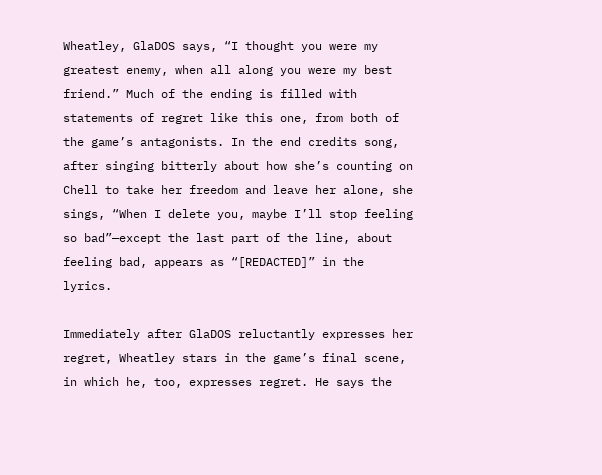Wheatley, GlaDOS says, “I thought you were my greatest enemy, when all along you were my best friend.” Much of the ending is filled with statements of regret like this one, from both of the game’s antagonists. In the end credits song, after singing bitterly about how she’s counting on Chell to take her freedom and leave her alone, she sings, “When I delete you, maybe I’ll stop feeling so bad”—except the last part of the line, about feeling bad, appears as “[REDACTED]” in the lyrics.

Immediately after GlaDOS reluctantly expresses her regret, Wheatley stars in the game’s final scene, in which he, too, expresses regret. He says the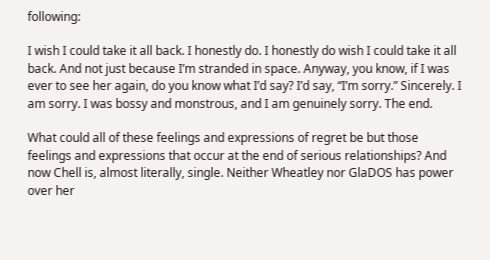following:

I wish I could take it all back. I honestly do. I honestly do wish I could take it all back. And not just because I’m stranded in space. Anyway, you know, if I was ever to see her again, do you know what I’d say? I’d say, “I’m sorry.” Sincerely. I am sorry. I was bossy and monstrous, and I am genuinely sorry. The end.

What could all of these feelings and expressions of regret be but those feelings and expressions that occur at the end of serious relationships? And now Chell is, almost literally, single. Neither Wheatley nor GlaDOS has power over her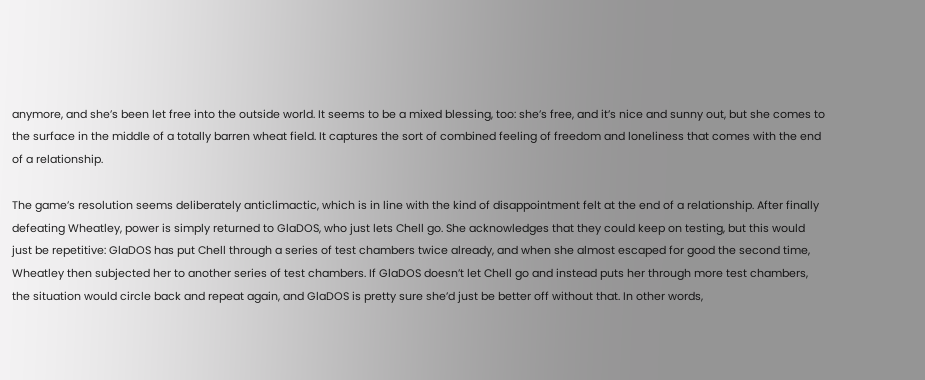anymore, and she’s been let free into the outside world. It seems to be a mixed blessing, too: she’s free, and it’s nice and sunny out, but she comes to the surface in the middle of a totally barren wheat field. It captures the sort of combined feeling of freedom and loneliness that comes with the end of a relationship.

The game’s resolution seems deliberately anticlimactic, which is in line with the kind of disappointment felt at the end of a relationship. After finally defeating Wheatley, power is simply returned to GlaDOS, who just lets Chell go. She acknowledges that they could keep on testing, but this would just be repetitive: GlaDOS has put Chell through a series of test chambers twice already, and when she almost escaped for good the second time, Wheatley then subjected her to another series of test chambers. If GlaDOS doesn’t let Chell go and instead puts her through more test chambers, the situation would circle back and repeat again, and GlaDOS is pretty sure she’d just be better off without that. In other words,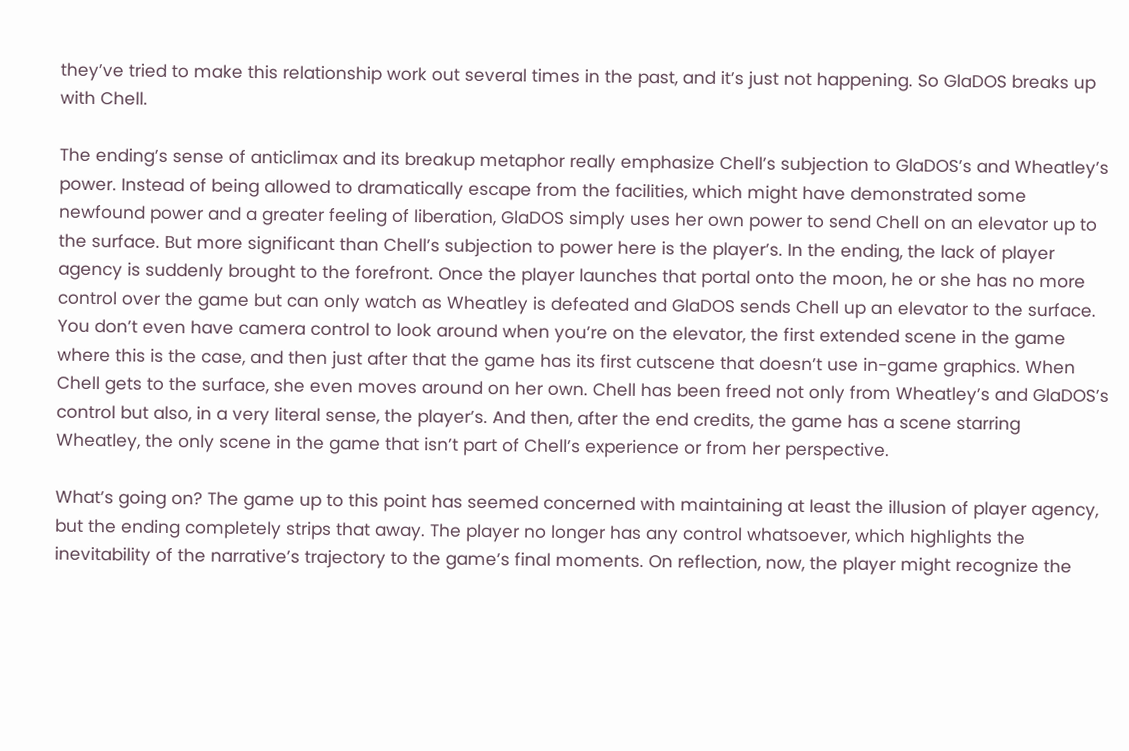they’ve tried to make this relationship work out several times in the past, and it’s just not happening. So GlaDOS breaks up with Chell.

The ending’s sense of anticlimax and its breakup metaphor really emphasize Chell’s subjection to GlaDOS’s and Wheatley’s power. Instead of being allowed to dramatically escape from the facilities, which might have demonstrated some newfound power and a greater feeling of liberation, GlaDOS simply uses her own power to send Chell on an elevator up to the surface. But more significant than Chell’s subjection to power here is the player’s. In the ending, the lack of player agency is suddenly brought to the forefront. Once the player launches that portal onto the moon, he or she has no more control over the game but can only watch as Wheatley is defeated and GlaDOS sends Chell up an elevator to the surface. You don’t even have camera control to look around when you’re on the elevator, the first extended scene in the game where this is the case, and then just after that the game has its first cutscene that doesn’t use in-game graphics. When Chell gets to the surface, she even moves around on her own. Chell has been freed not only from Wheatley’s and GlaDOS’s control but also, in a very literal sense, the player’s. And then, after the end credits, the game has a scene starring Wheatley, the only scene in the game that isn’t part of Chell’s experience or from her perspective.

What’s going on? The game up to this point has seemed concerned with maintaining at least the illusion of player agency, but the ending completely strips that away. The player no longer has any control whatsoever, which highlights the inevitability of the narrative’s trajectory to the game’s final moments. On reflection, now, the player might recognize the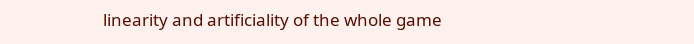linearity and artificiality of the whole game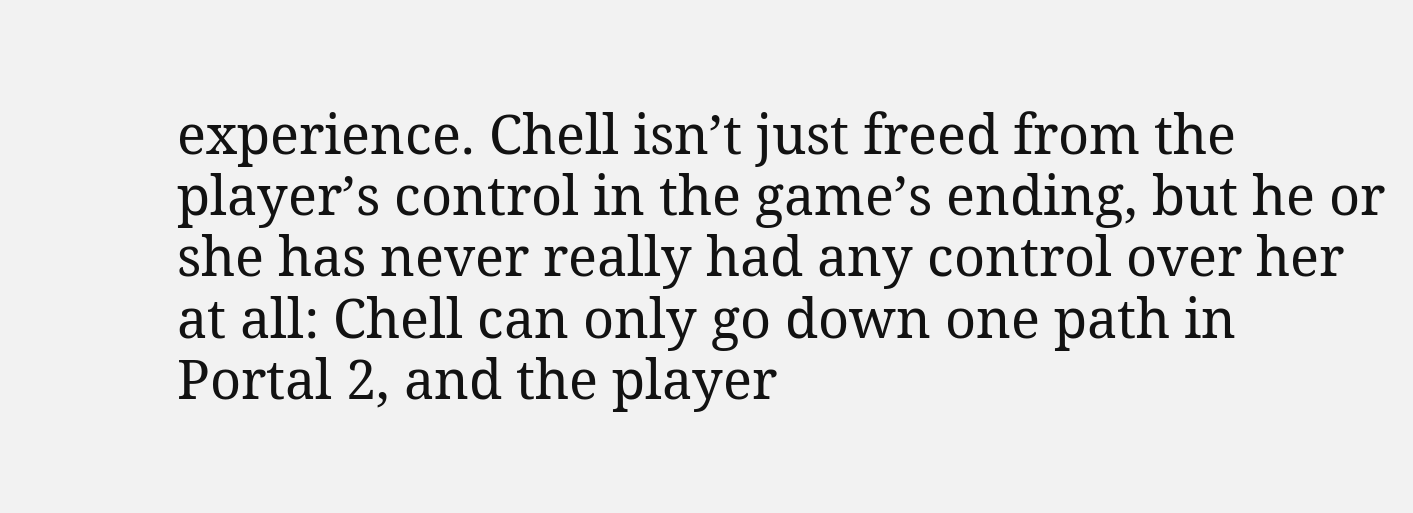experience. Chell isn’t just freed from the player’s control in the game’s ending, but he or she has never really had any control over her at all: Chell can only go down one path in Portal 2, and the player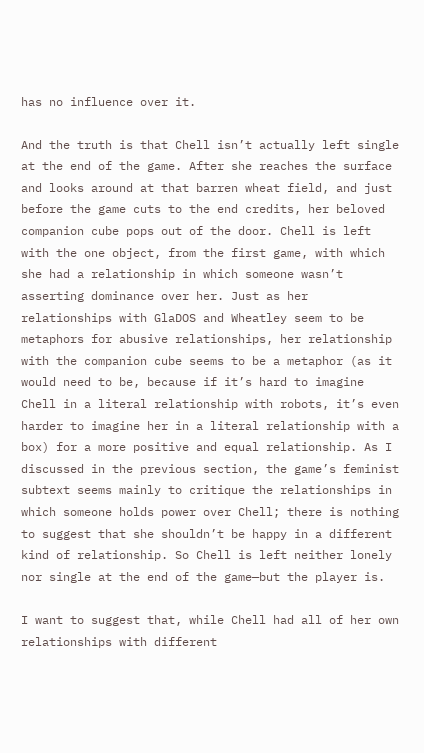has no influence over it.

And the truth is that Chell isn’t actually left single at the end of the game. After she reaches the surface and looks around at that barren wheat field, and just before the game cuts to the end credits, her beloved companion cube pops out of the door. Chell is left with the one object, from the first game, with which she had a relationship in which someone wasn’t asserting dominance over her. Just as her relationships with GlaDOS and Wheatley seem to be metaphors for abusive relationships, her relationship with the companion cube seems to be a metaphor (as it would need to be, because if it’s hard to imagine Chell in a literal relationship with robots, it’s even harder to imagine her in a literal relationship with a box) for a more positive and equal relationship. As I discussed in the previous section, the game’s feminist subtext seems mainly to critique the relationships in which someone holds power over Chell; there is nothing to suggest that she shouldn’t be happy in a different kind of relationship. So Chell is left neither lonely nor single at the end of the game—but the player is.

I want to suggest that, while Chell had all of her own relationships with different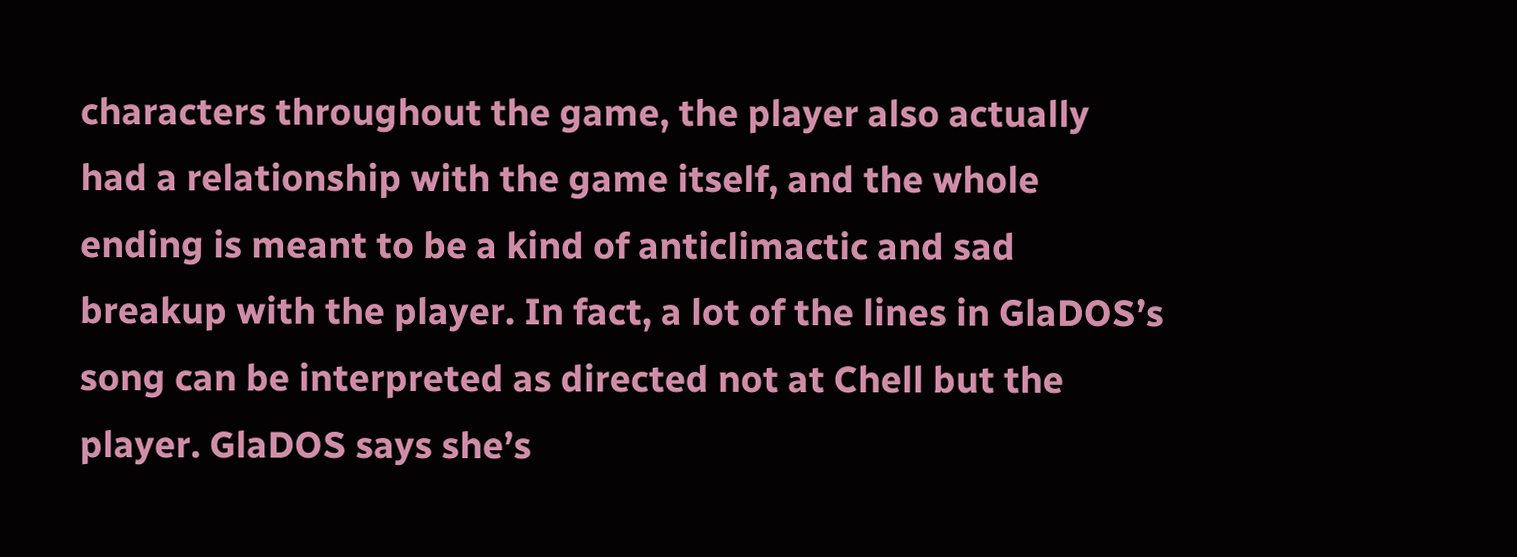characters throughout the game, the player also actually had a relationship with the game itself, and the whole ending is meant to be a kind of anticlimactic and sad breakup with the player. In fact, a lot of the lines in GlaDOS’s song can be interpreted as directed not at Chell but the player. GlaDOS says she’s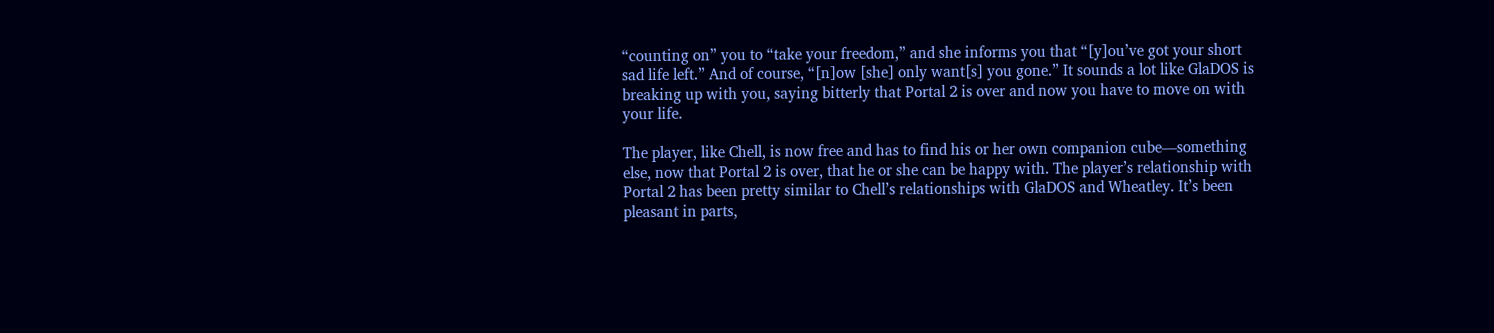“counting on” you to “take your freedom,” and she informs you that “[y]ou’ve got your short sad life left.” And of course, “[n]ow [she] only want[s] you gone.” It sounds a lot like GlaDOS is breaking up with you, saying bitterly that Portal 2 is over and now you have to move on with your life.

The player, like Chell, is now free and has to find his or her own companion cube—something else, now that Portal 2 is over, that he or she can be happy with. The player’s relationship with Portal 2 has been pretty similar to Chell’s relationships with GlaDOS and Wheatley. It’s been pleasant in parts,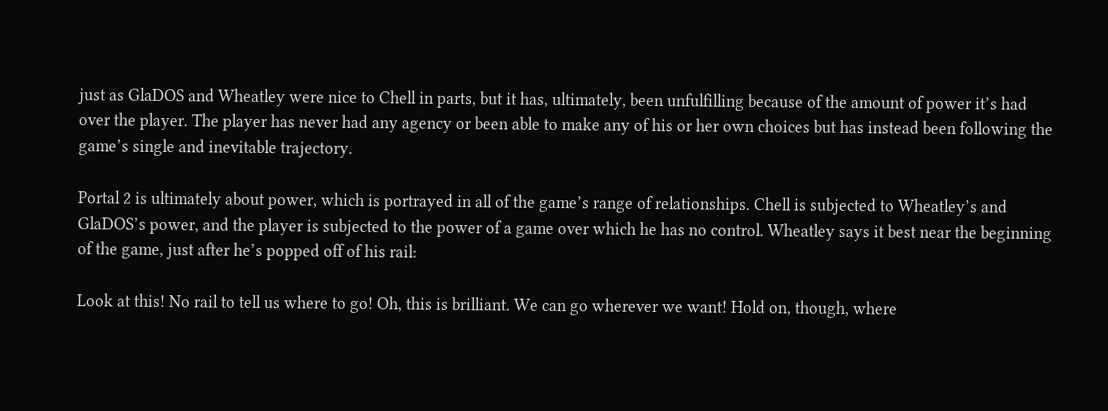just as GlaDOS and Wheatley were nice to Chell in parts, but it has, ultimately, been unfulfilling because of the amount of power it’s had over the player. The player has never had any agency or been able to make any of his or her own choices but has instead been following the game’s single and inevitable trajectory.

Portal 2 is ultimately about power, which is portrayed in all of the game’s range of relationships. Chell is subjected to Wheatley’s and GlaDOS’s power, and the player is subjected to the power of a game over which he has no control. Wheatley says it best near the beginning of the game, just after he’s popped off of his rail:

Look at this! No rail to tell us where to go! Oh, this is brilliant. We can go wherever we want! Hold on, though, where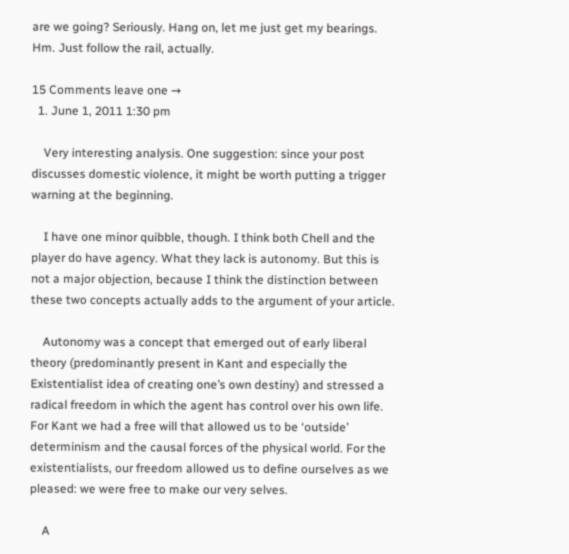are we going? Seriously. Hang on, let me just get my bearings. Hm. Just follow the rail, actually.

15 Comments leave one →
  1. June 1, 2011 1:30 pm

    Very interesting analysis. One suggestion: since your post discusses domestic violence, it might be worth putting a trigger warning at the beginning.

    I have one minor quibble, though. I think both Chell and the player do have agency. What they lack is autonomy. But this is not a major objection, because I think the distinction between these two concepts actually adds to the argument of your article.

    Autonomy was a concept that emerged out of early liberal theory (predominantly present in Kant and especially the Existentialist idea of creating one’s own destiny) and stressed a radical freedom in which the agent has control over his own life. For Kant we had a free will that allowed us to be ‘outside’ determinism and the causal forces of the physical world. For the existentialists, our freedom allowed us to define ourselves as we pleased: we were free to make our very selves.

    A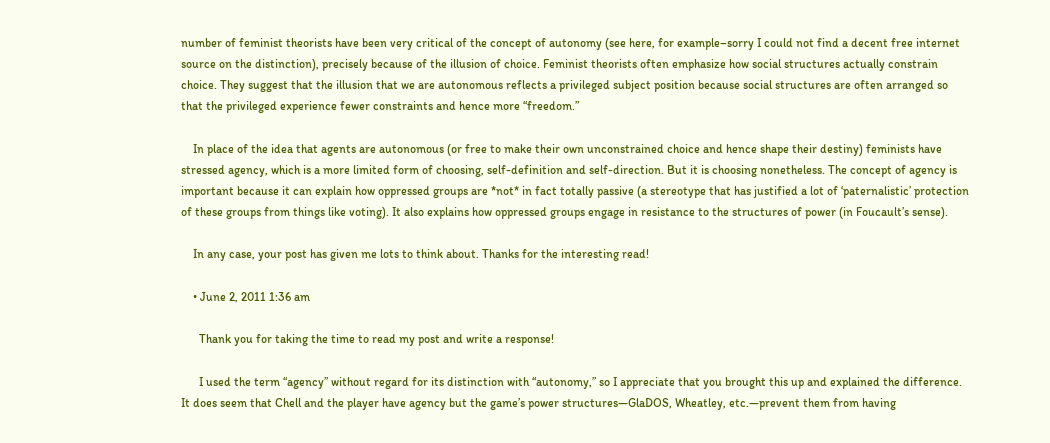number of feminist theorists have been very critical of the concept of autonomy (see here, for example–sorry I could not find a decent free internet source on the distinction), precisely because of the illusion of choice. Feminist theorists often emphasize how social structures actually constrain choice. They suggest that the illusion that we are autonomous reflects a privileged subject position because social structures are often arranged so that the privileged experience fewer constraints and hence more “freedom.”

    In place of the idea that agents are autonomous (or free to make their own unconstrained choice and hence shape their destiny) feminists have stressed agency, which is a more limited form of choosing, self-definition and self-direction. But it is choosing nonetheless. The concept of agency is important because it can explain how oppressed groups are *not* in fact totally passive (a stereotype that has justified a lot of ‘paternalistic’ protection of these groups from things like voting). It also explains how oppressed groups engage in resistance to the structures of power (in Foucault’s sense).

    In any case, your post has given me lots to think about. Thanks for the interesting read!

    • June 2, 2011 1:36 am

      Thank you for taking the time to read my post and write a response!

      I used the term “agency” without regard for its distinction with “autonomy,” so I appreciate that you brought this up and explained the difference. It does seem that Chell and the player have agency but the game’s power structures—GlaDOS, Wheatley, etc.—prevent them from having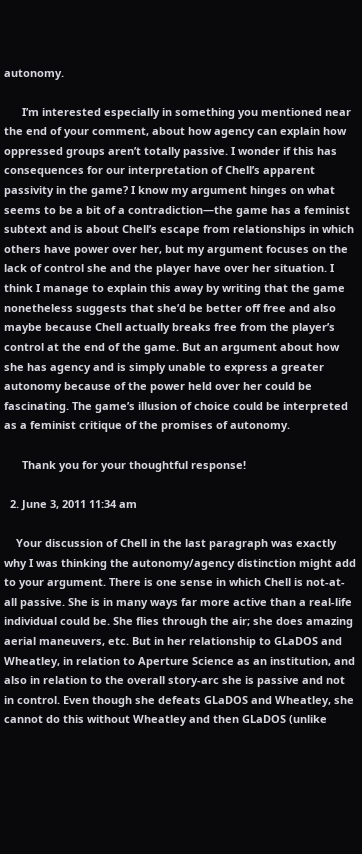autonomy.

      I’m interested especially in something you mentioned near the end of your comment, about how agency can explain how oppressed groups aren’t totally passive. I wonder if this has consequences for our interpretation of Chell’s apparent passivity in the game? I know my argument hinges on what seems to be a bit of a contradiction—the game has a feminist subtext and is about Chell’s escape from relationships in which others have power over her, but my argument focuses on the lack of control she and the player have over her situation. I think I manage to explain this away by writing that the game nonetheless suggests that she’d be better off free and also maybe because Chell actually breaks free from the player’s control at the end of the game. But an argument about how she has agency and is simply unable to express a greater autonomy because of the power held over her could be fascinating. The game’s illusion of choice could be interpreted as a feminist critique of the promises of autonomy.

      Thank you for your thoughtful response!

  2. June 3, 2011 11:34 am

    Your discussion of Chell in the last paragraph was exactly why I was thinking the autonomy/agency distinction might add to your argument. There is one sense in which Chell is not-at-all passive. She is in many ways far more active than a real-life individual could be. She flies through the air; she does amazing aerial maneuvers, etc. But in her relationship to GLaDOS and Wheatley, in relation to Aperture Science as an institution, and also in relation to the overall story-arc she is passive and not in control. Even though she defeats GLaDOS and Wheatley, she cannot do this without Wheatley and then GLaDOS (unlike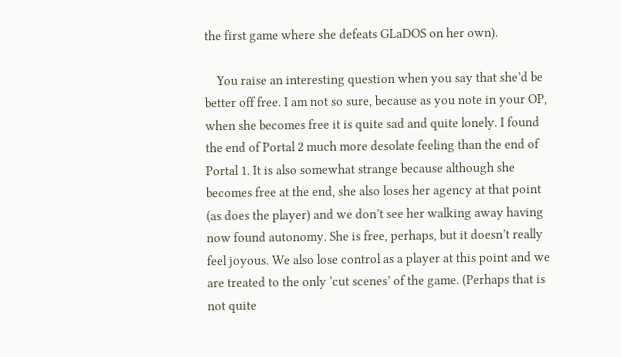the first game where she defeats GLaDOS on her own).

    You raise an interesting question when you say that she’d be better off free. I am not so sure, because as you note in your OP, when she becomes free it is quite sad and quite lonely. I found the end of Portal 2 much more desolate feeling than the end of Portal 1. It is also somewhat strange because although she becomes free at the end, she also loses her agency at that point (as does the player) and we don’t see her walking away having now found autonomy. She is free, perhaps, but it doesn’t really feel joyous. We also lose control as a player at this point and we are treated to the only ‘cut scenes’ of the game. (Perhaps that is not quite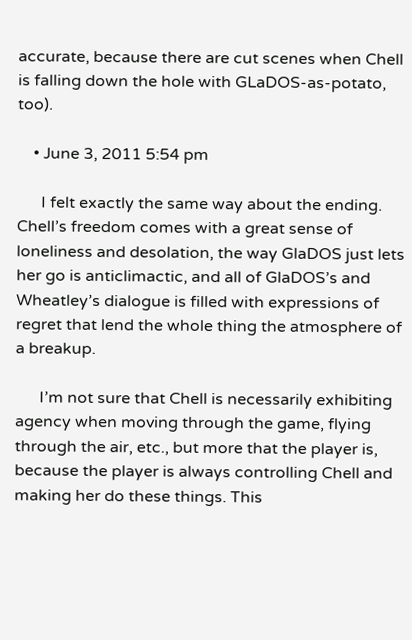accurate, because there are cut scenes when Chell is falling down the hole with GLaDOS-as-potato, too).

    • June 3, 2011 5:54 pm

      I felt exactly the same way about the ending. Chell’s freedom comes with a great sense of loneliness and desolation, the way GlaDOS just lets her go is anticlimactic, and all of GlaDOS’s and Wheatley’s dialogue is filled with expressions of regret that lend the whole thing the atmosphere of a breakup.

      I’m not sure that Chell is necessarily exhibiting agency when moving through the game, flying through the air, etc., but more that the player is, because the player is always controlling Chell and making her do these things. This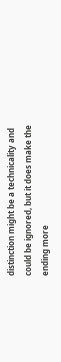distinction might be a technicality and could be ignored, but it does make the ending more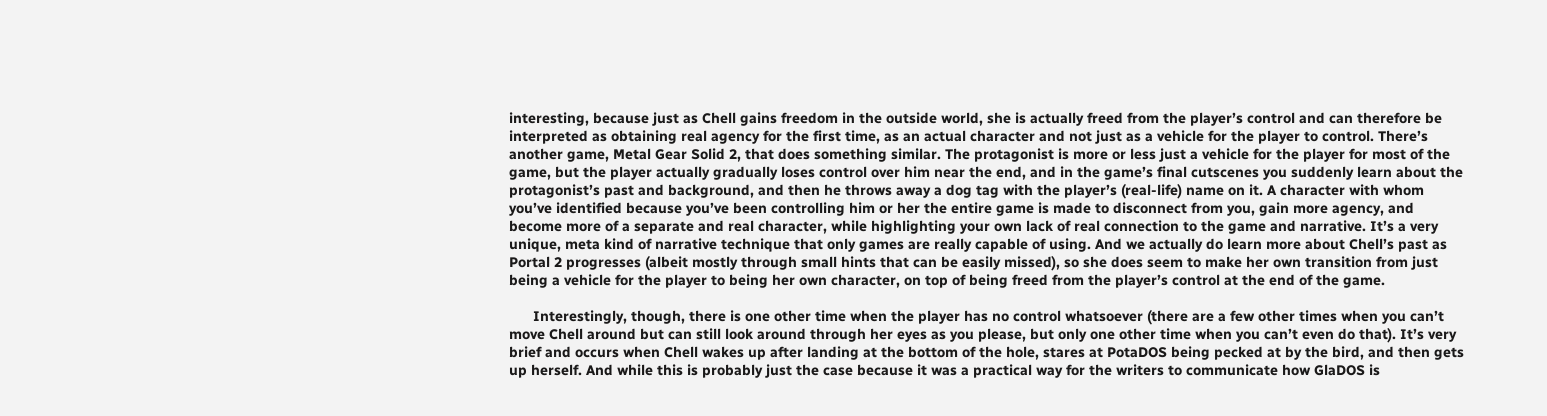interesting, because just as Chell gains freedom in the outside world, she is actually freed from the player’s control and can therefore be interpreted as obtaining real agency for the first time, as an actual character and not just as a vehicle for the player to control. There’s another game, Metal Gear Solid 2, that does something similar. The protagonist is more or less just a vehicle for the player for most of the game, but the player actually gradually loses control over him near the end, and in the game’s final cutscenes you suddenly learn about the protagonist’s past and background, and then he throws away a dog tag with the player’s (real-life) name on it. A character with whom you’ve identified because you’ve been controlling him or her the entire game is made to disconnect from you, gain more agency, and become more of a separate and real character, while highlighting your own lack of real connection to the game and narrative. It’s a very unique, meta kind of narrative technique that only games are really capable of using. And we actually do learn more about Chell’s past as Portal 2 progresses (albeit mostly through small hints that can be easily missed), so she does seem to make her own transition from just being a vehicle for the player to being her own character, on top of being freed from the player’s control at the end of the game.

      Interestingly, though, there is one other time when the player has no control whatsoever (there are a few other times when you can’t move Chell around but can still look around through her eyes as you please, but only one other time when you can’t even do that). It’s very brief and occurs when Chell wakes up after landing at the bottom of the hole, stares at PotaDOS being pecked at by the bird, and then gets up herself. And while this is probably just the case because it was a practical way for the writers to communicate how GlaDOS is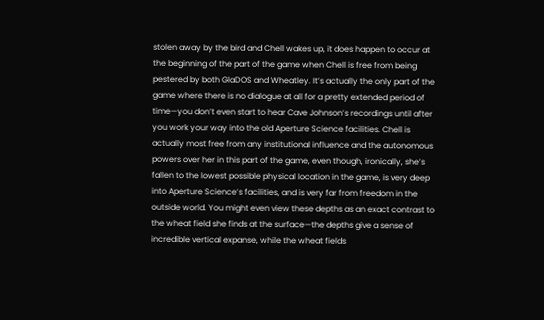stolen away by the bird and Chell wakes up, it does happen to occur at the beginning of the part of the game when Chell is free from being pestered by both GlaDOS and Wheatley. It’s actually the only part of the game where there is no dialogue at all for a pretty extended period of time—you don’t even start to hear Cave Johnson’s recordings until after you work your way into the old Aperture Science facilities. Chell is actually most free from any institutional influence and the autonomous powers over her in this part of the game, even though, ironically, she’s fallen to the lowest possible physical location in the game, is very deep into Aperture Science’s facilities, and is very far from freedom in the outside world. You might even view these depths as an exact contrast to the wheat field she finds at the surface—the depths give a sense of incredible vertical expanse, while the wheat fields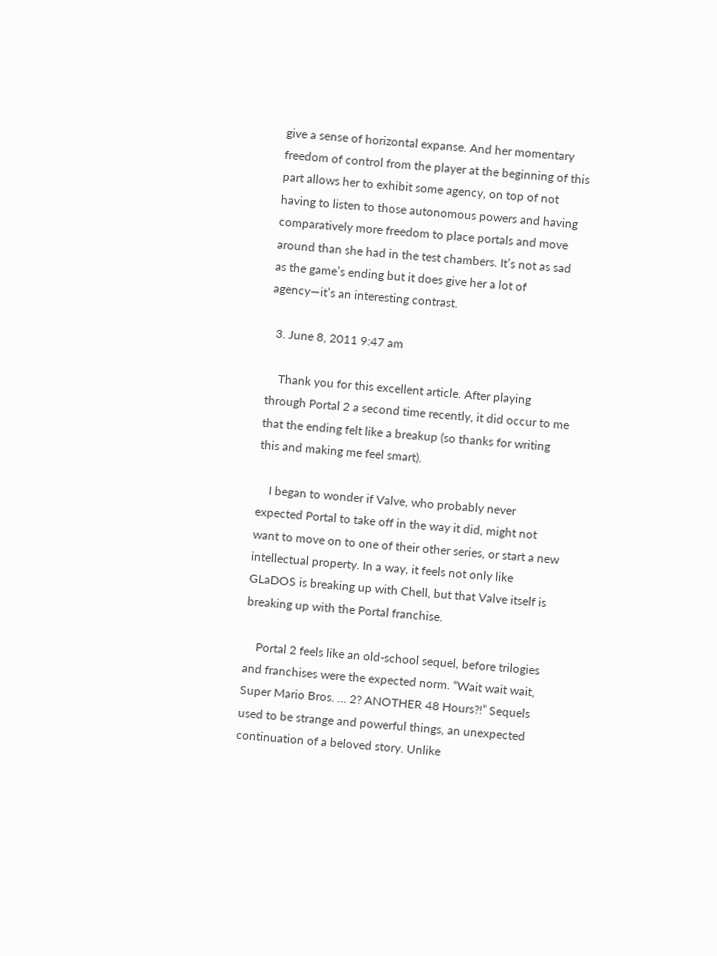give a sense of horizontal expanse. And her momentary freedom of control from the player at the beginning of this part allows her to exhibit some agency, on top of not having to listen to those autonomous powers and having comparatively more freedom to place portals and move around than she had in the test chambers. It’s not as sad as the game’s ending but it does give her a lot of agency—it’s an interesting contrast.

  3. June 8, 2011 9:47 am

    Thank you for this excellent article. After playing through Portal 2 a second time recently, it did occur to me that the ending felt like a breakup (so thanks for writing this and making me feel smart).

    I began to wonder if Valve, who probably never expected Portal to take off in the way it did, might not want to move on to one of their other series, or start a new intellectual property. In a way, it feels not only like GLaDOS is breaking up with Chell, but that Valve itself is breaking up with the Portal franchise.

    Portal 2 feels like an old-school sequel, before trilogies and franchises were the expected norm. “Wait wait wait, Super Mario Bros. … 2? ANOTHER 48 Hours?!” Sequels used to be strange and powerful things, an unexpected continuation of a beloved story. Unlike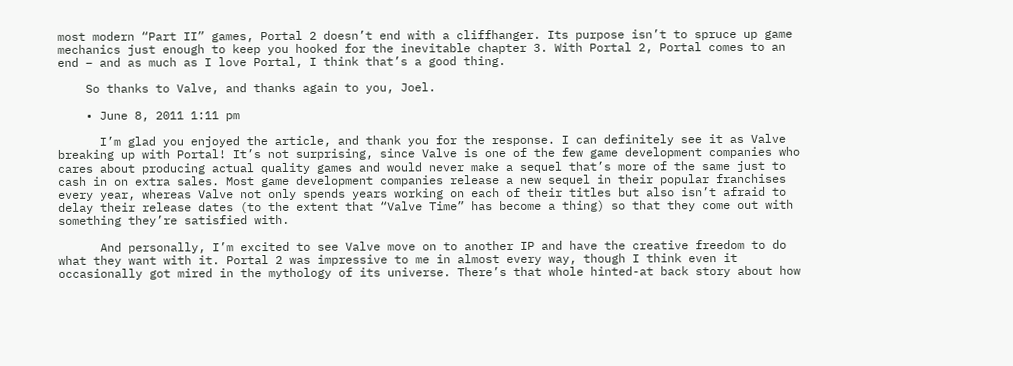most modern “Part II” games, Portal 2 doesn’t end with a cliffhanger. Its purpose isn’t to spruce up game mechanics just enough to keep you hooked for the inevitable chapter 3. With Portal 2, Portal comes to an end – and as much as I love Portal, I think that’s a good thing.

    So thanks to Valve, and thanks again to you, Joel.

    • June 8, 2011 1:11 pm

      I’m glad you enjoyed the article, and thank you for the response. I can definitely see it as Valve breaking up with Portal! It’s not surprising, since Valve is one of the few game development companies who cares about producing actual quality games and would never make a sequel that’s more of the same just to cash in on extra sales. Most game development companies release a new sequel in their popular franchises every year, whereas Valve not only spends years working on each of their titles but also isn’t afraid to delay their release dates (to the extent that “Valve Time” has become a thing) so that they come out with something they’re satisfied with.

      And personally, I’m excited to see Valve move on to another IP and have the creative freedom to do what they want with it. Portal 2 was impressive to me in almost every way, though I think even it occasionally got mired in the mythology of its universe. There’s that whole hinted-at back story about how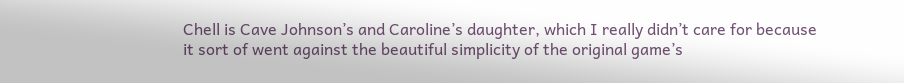Chell is Cave Johnson’s and Caroline’s daughter, which I really didn’t care for because it sort of went against the beautiful simplicity of the original game’s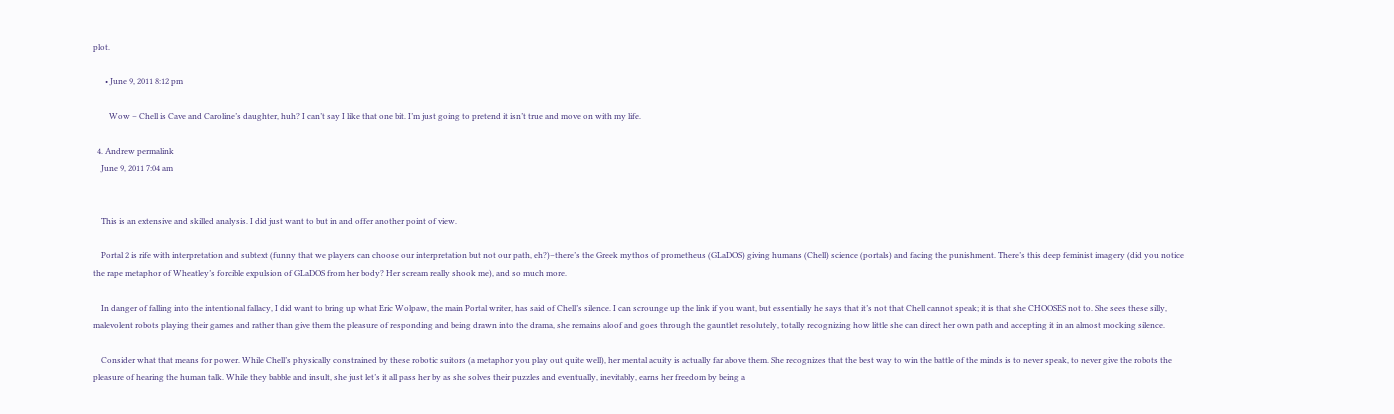plot.

      • June 9, 2011 8:12 pm

        Wow – Chell is Cave and Caroline’s daughter, huh? I can’t say I like that one bit. I’m just going to pretend it isn’t true and move on with my life.

  4. Andrew permalink
    June 9, 2011 7:04 am


    This is an extensive and skilled analysis. I did just want to but in and offer another point of view.

    Portal 2 is rife with interpretation and subtext (funny that we players can choose our interpretation but not our path, eh?)–there’s the Greek mythos of prometheus (GLaDOS) giving humans (Chell) science (portals) and facing the punishment. There’s this deep feminist imagery (did you notice the rape metaphor of Wheatley’s forcible expulsion of GLaDOS from her body? Her scream really shook me), and so much more.

    In danger of falling into the intentional fallacy, I did want to bring up what Eric Wolpaw, the main Portal writer, has said of Chell’s silence. I can scrounge up the link if you want, but essentially he says that it’s not that Chell cannot speak; it is that she CHOOSES not to. She sees these silly, malevolent robots playing their games and rather than give them the pleasure of responding and being drawn into the drama, she remains aloof and goes through the gauntlet resolutely, totally recognizing how little she can direct her own path and accepting it in an almost mocking silence.

    Consider what that means for power. While Chell’s physically constrained by these robotic suitors (a metaphor you play out quite well), her mental acuity is actually far above them. She recognizes that the best way to win the battle of the minds is to never speak, to never give the robots the pleasure of hearing the human talk. While they babble and insult, she just let’s it all pass her by as she solves their puzzles and eventually, inevitably, earns her freedom by being a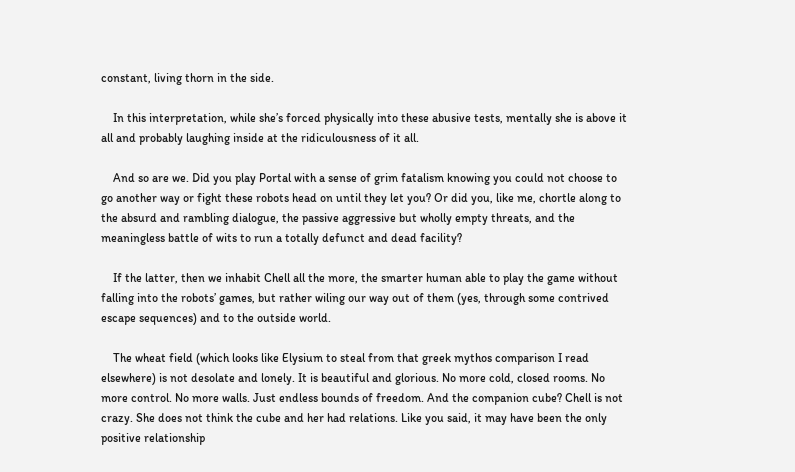constant, living thorn in the side.

    In this interpretation, while she’s forced physically into these abusive tests, mentally she is above it all and probably laughing inside at the ridiculousness of it all.

    And so are we. Did you play Portal with a sense of grim fatalism knowing you could not choose to go another way or fight these robots head on until they let you? Or did you, like me, chortle along to the absurd and rambling dialogue, the passive aggressive but wholly empty threats, and the meaningless battle of wits to run a totally defunct and dead facility?

    If the latter, then we inhabit Chell all the more, the smarter human able to play the game without falling into the robots’ games, but rather wiling our way out of them (yes, through some contrived escape sequences) and to the outside world.

    The wheat field (which looks like Elysium to steal from that greek mythos comparison I read elsewhere) is not desolate and lonely. It is beautiful and glorious. No more cold, closed rooms. No more control. No more walls. Just endless bounds of freedom. And the companion cube? Chell is not crazy. She does not think the cube and her had relations. Like you said, it may have been the only positive relationship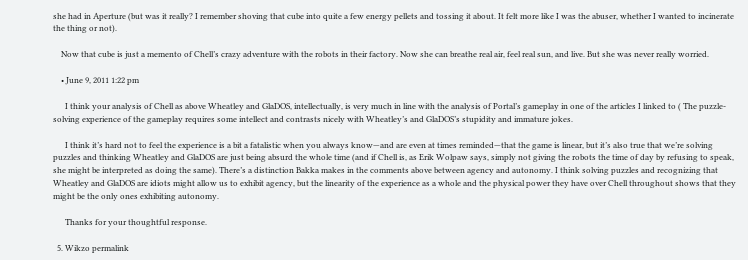she had in Aperture (but was it really? I remember shoving that cube into quite a few energy pellets and tossing it about. It felt more like I was the abuser, whether I wanted to incinerate the thing or not).

    Now that cube is just a memento of Chell’s crazy adventure with the robots in their factory. Now she can breathe real air, feel real sun, and live. But she was never really worried.

    • June 9, 2011 1:22 pm

      I think your analysis of Chell as above Wheatley and GlaDOS, intellectually, is very much in line with the analysis of Portal’s gameplay in one of the articles I linked to ( The puzzle-solving experience of the gameplay requires some intellect and contrasts nicely with Wheatley’s and GlaDOS’s stupidity and immature jokes.

      I think it’s hard not to feel the experience is a bit a fatalistic when you always know—and are even at times reminded—that the game is linear, but it’s also true that we’re solving puzzles and thinking Wheatley and GlaDOS are just being absurd the whole time (and if Chell is, as Erik Wolpaw says, simply not giving the robots the time of day by refusing to speak, she might be interpreted as doing the same). There’s a distinction Bakka makes in the comments above between agency and autonomy. I think solving puzzles and recognizing that Wheatley and GlaDOS are idiots might allow us to exhibit agency, but the linearity of the experience as a whole and the physical power they have over Chell throughout shows that they might be the only ones exhibiting autonomy.

      Thanks for your thoughtful response.

  5. Wikzo permalink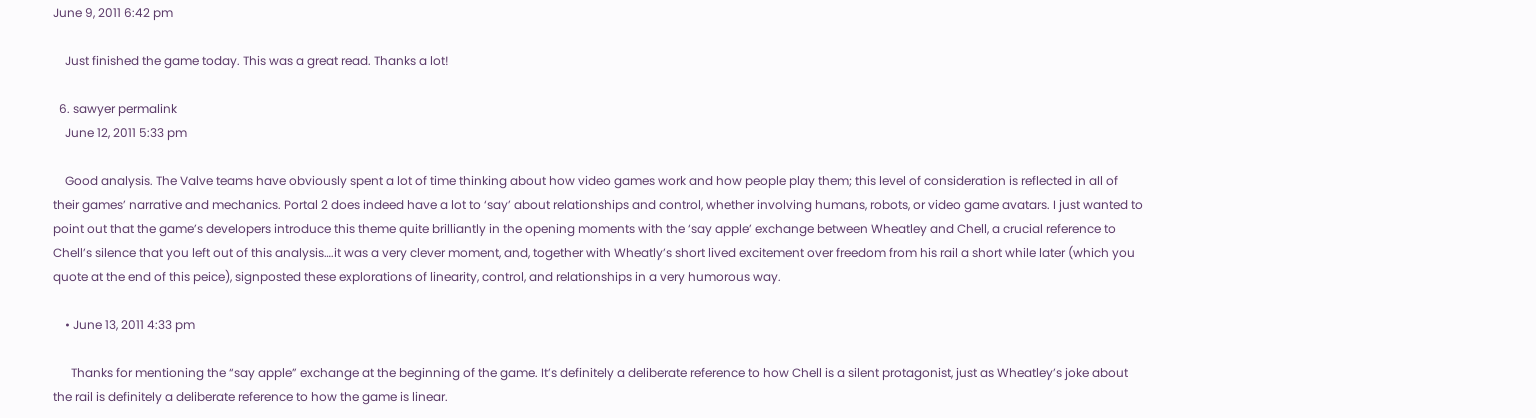June 9, 2011 6:42 pm

    Just finished the game today. This was a great read. Thanks a lot!

  6. sawyer permalink
    June 12, 2011 5:33 pm

    Good analysis. The Valve teams have obviously spent a lot of time thinking about how video games work and how people play them; this level of consideration is reflected in all of their games’ narrative and mechanics. Portal 2 does indeed have a lot to ‘say’ about relationships and control, whether involving humans, robots, or video game avatars. I just wanted to point out that the game’s developers introduce this theme quite brilliantly in the opening moments with the ‘say apple’ exchange between Wheatley and Chell, a crucial reference to Chell’s silence that you left out of this analysis….it was a very clever moment, and, together with Wheatly’s short lived excitement over freedom from his rail a short while later (which you quote at the end of this peice), signposted these explorations of linearity, control, and relationships in a very humorous way.

    • June 13, 2011 4:33 pm

      Thanks for mentioning the “say apple” exchange at the beginning of the game. It’s definitely a deliberate reference to how Chell is a silent protagonist, just as Wheatley’s joke about the rail is definitely a deliberate reference to how the game is linear.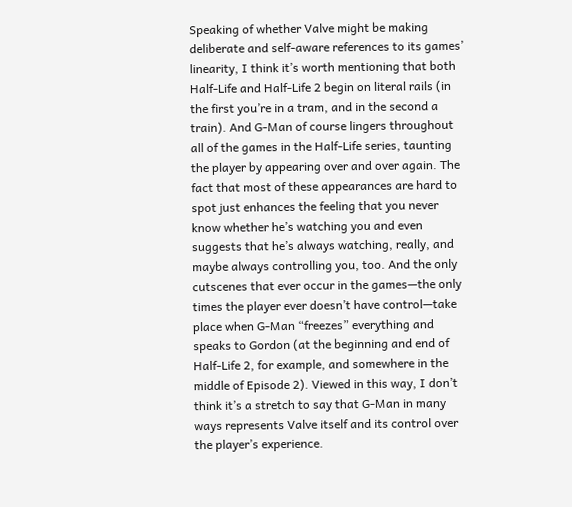Speaking of whether Valve might be making deliberate and self-aware references to its games’ linearity, I think it’s worth mentioning that both Half-Life and Half-Life 2 begin on literal rails (in the first you’re in a tram, and in the second a train). And G-Man of course lingers throughout all of the games in the Half-Life series, taunting the player by appearing over and over again. The fact that most of these appearances are hard to spot just enhances the feeling that you never know whether he’s watching you and even suggests that he’s always watching, really, and maybe always controlling you, too. And the only cutscenes that ever occur in the games—the only times the player ever doesn’t have control—take place when G-Man “freezes” everything and speaks to Gordon (at the beginning and end of Half-Life 2, for example, and somewhere in the middle of Episode 2). Viewed in this way, I don’t think it’s a stretch to say that G-Man in many ways represents Valve itself and its control over the player’s experience.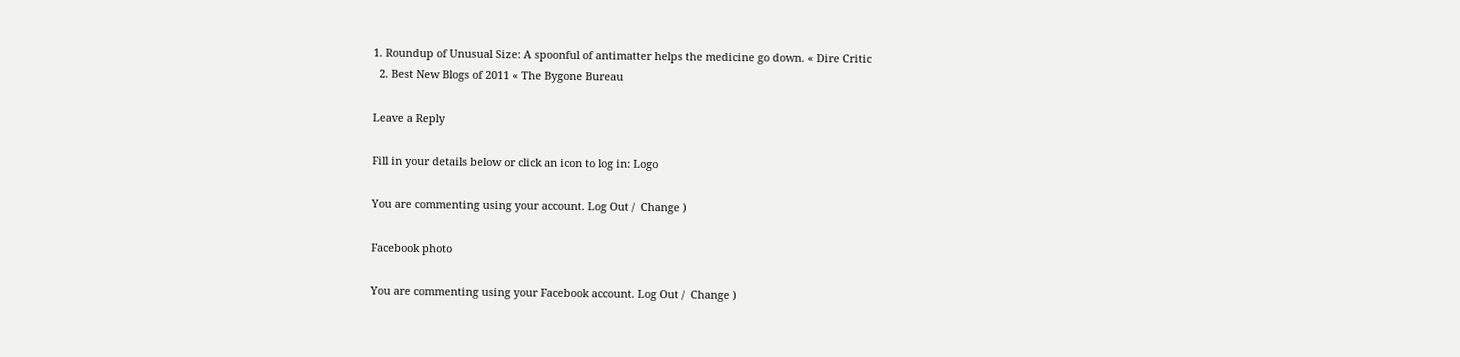1. Roundup of Unusual Size: A spoonful of antimatter helps the medicine go down. « Dire Critic
  2. Best New Blogs of 2011 « The Bygone Bureau

Leave a Reply

Fill in your details below or click an icon to log in: Logo

You are commenting using your account. Log Out /  Change )

Facebook photo

You are commenting using your Facebook account. Log Out /  Change )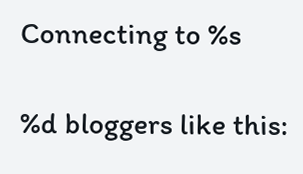Connecting to %s

%d bloggers like this: